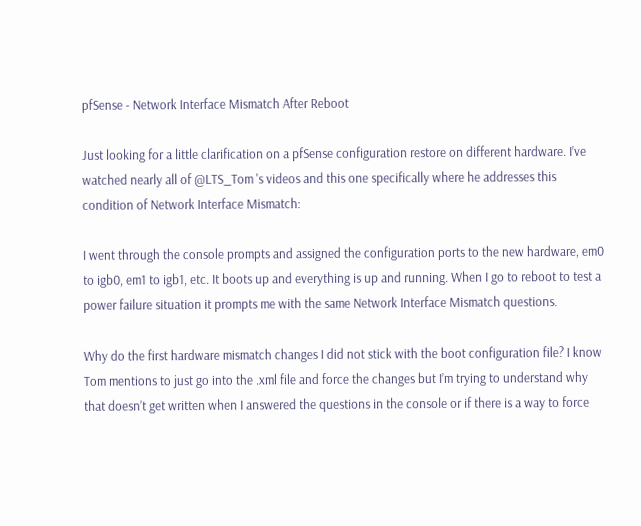pfSense - Network Interface Mismatch After Reboot

Just looking for a little clarification on a pfSense configuration restore on different hardware. I’ve watched nearly all of @LTS_Tom 's videos and this one specifically where he addresses this condition of Network Interface Mismatch:

I went through the console prompts and assigned the configuration ports to the new hardware, em0 to igb0, em1 to igb1, etc. It boots up and everything is up and running. When I go to reboot to test a power failure situation it prompts me with the same Network Interface Mismatch questions.

Why do the first hardware mismatch changes I did not stick with the boot configuration file? I know Tom mentions to just go into the .xml file and force the changes but I’m trying to understand why that doesn’t get written when I answered the questions in the console or if there is a way to force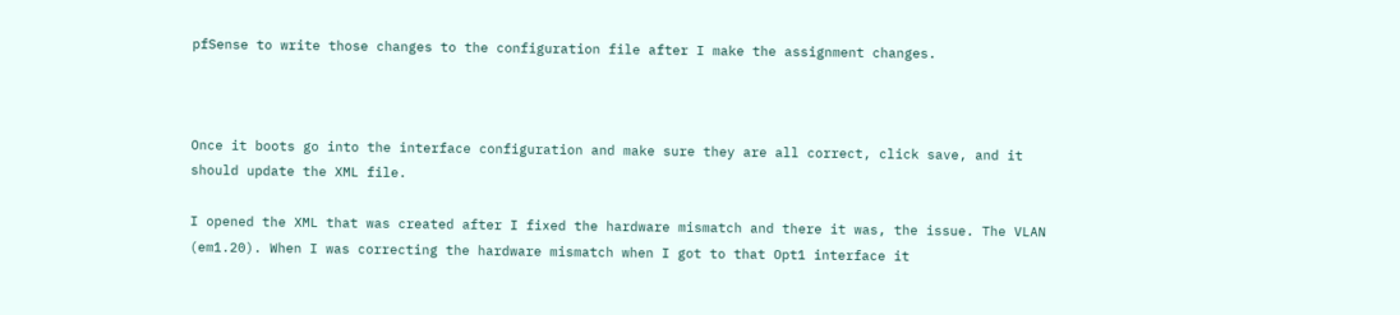pfSense to write those changes to the configuration file after I make the assignment changes.



Once it boots go into the interface configuration and make sure they are all correct, click save, and it should update the XML file.

I opened the XML that was created after I fixed the hardware mismatch and there it was, the issue. The VLAN (em1.20). When I was correcting the hardware mismatch when I got to that Opt1 interface it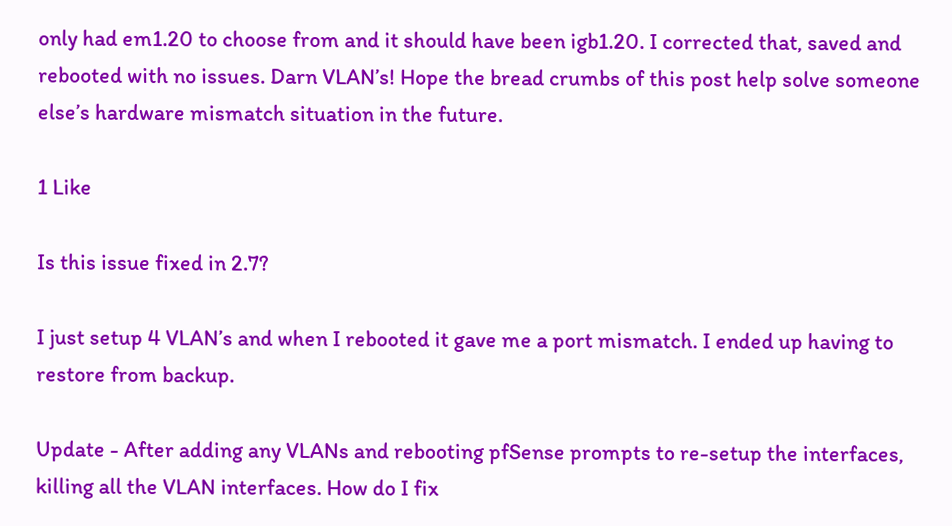only had em1.20 to choose from and it should have been igb1.20. I corrected that, saved and rebooted with no issues. Darn VLAN’s! Hope the bread crumbs of this post help solve someone else’s hardware mismatch situation in the future.

1 Like

Is this issue fixed in 2.7?

I just setup 4 VLAN’s and when I rebooted it gave me a port mismatch. I ended up having to restore from backup.

Update - After adding any VLANs and rebooting pfSense prompts to re-setup the interfaces, killing all the VLAN interfaces. How do I fix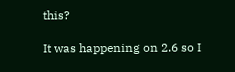this?

It was happening on 2.6 so I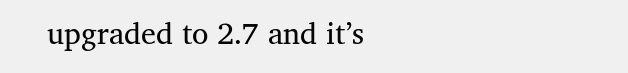upgraded to 2.7 and it’s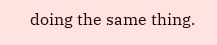doing the same thing.